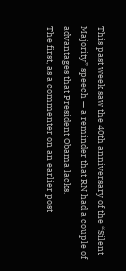This past week saw the 40th anniversary of the “Silent Majority” speech — a reminder that RN had a couple of advantages that President Obama lacks.
The first, as a commenter on an earlier post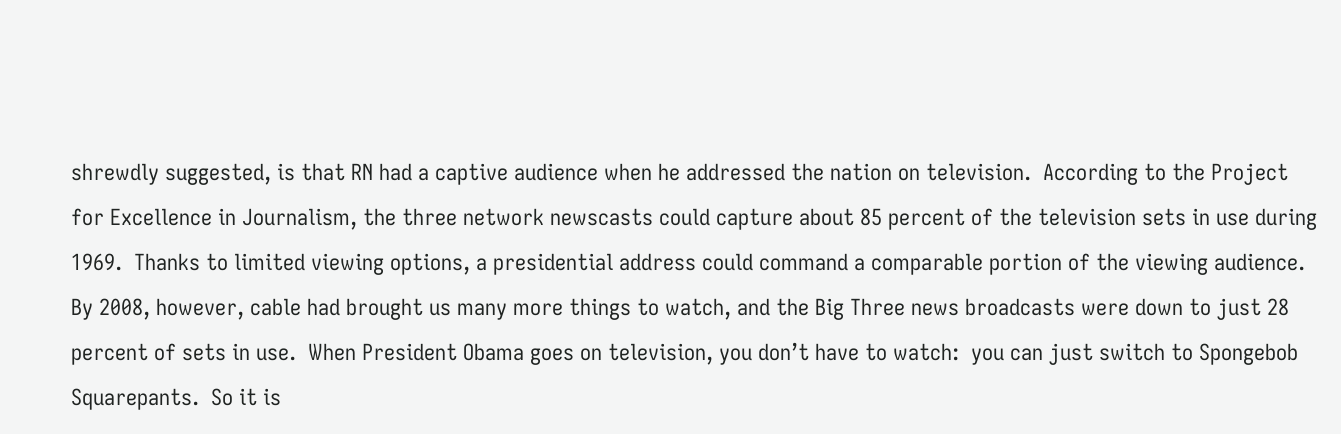shrewdly suggested, is that RN had a captive audience when he addressed the nation on television.  According to the Project for Excellence in Journalism, the three network newscasts could capture about 85 percent of the television sets in use during 1969.  Thanks to limited viewing options, a presidential address could command a comparable portion of the viewing audience.  By 2008, however, cable had brought us many more things to watch, and the Big Three news broadcasts were down to just 28 percent of sets in use.  When President Obama goes on television, you don’t have to watch:  you can just switch to Spongebob Squarepants.  So it is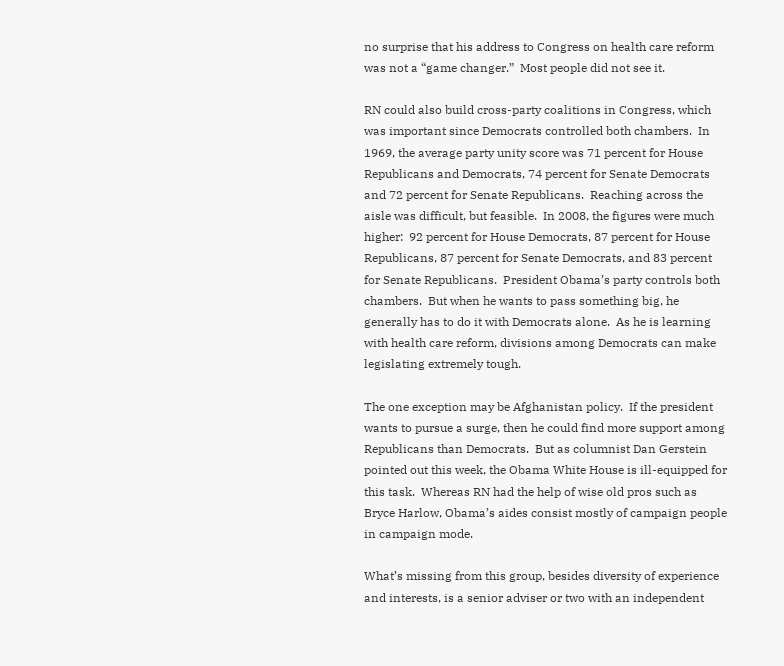no surprise that his address to Congress on health care reform was not a “game changer.”  Most people did not see it.

RN could also build cross-party coalitions in Congress, which was important since Democrats controlled both chambers.  In 1969, the average party unity score was 71 percent for House Republicans and Democrats, 74 percent for Senate Democrats and 72 percent for Senate Republicans.  Reaching across the aisle was difficult, but feasible.  In 2008, the figures were much higher:  92 percent for House Democrats, 87 percent for House Republicans, 87 percent for Senate Democrats, and 83 percent  for Senate Republicans.  President Obama’s party controls both chambers.  But when he wants to pass something big, he generally has to do it with Democrats alone.  As he is learning with health care reform, divisions among Democrats can make legislating extremely tough.

The one exception may be Afghanistan policy.  If the president wants to pursue a surge, then he could find more support among Republicans than Democrats.  But as columnist Dan Gerstein pointed out this week, the Obama White House is ill-equipped for this task.  Whereas RN had the help of wise old pros such as Bryce Harlow, Obama’s aides consist mostly of campaign people in campaign mode.

What’s missing from this group, besides diversity of experience and interests, is a senior adviser or two with an independent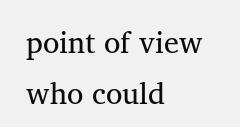point of view who could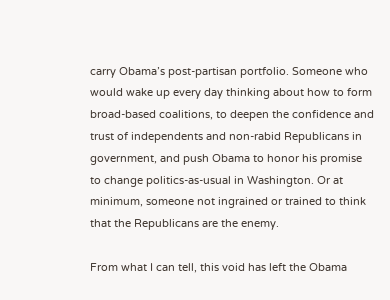carry Obama’s post-partisan portfolio. Someone who would wake up every day thinking about how to form broad-based coalitions, to deepen the confidence and trust of independents and non-rabid Republicans in government, and push Obama to honor his promise to change politics-as-usual in Washington. Or at minimum, someone not ingrained or trained to think that the Republicans are the enemy.

From what I can tell, this void has left the Obama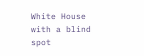White House with a blind spot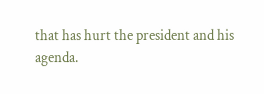that has hurt the president and his agenda.